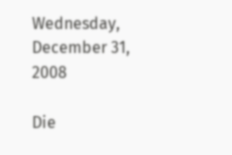Wednesday, December 31, 2008

Die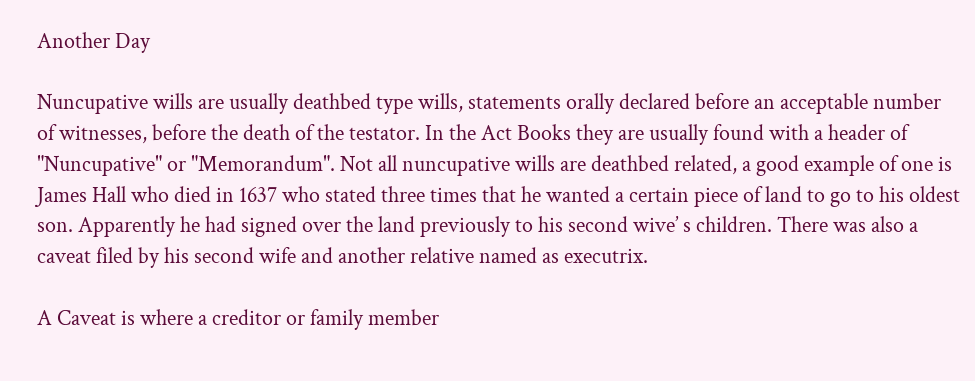Another Day

Nuncupative wills are usually deathbed type wills, statements orally declared before an acceptable number of witnesses, before the death of the testator. In the Act Books they are usually found with a header of "Nuncupative" or "Memorandum". Not all nuncupative wills are deathbed related, a good example of one is James Hall who died in 1637 who stated three times that he wanted a certain piece of land to go to his oldest son. Apparently he had signed over the land previously to his second wive’ s children. There was also a caveat filed by his second wife and another relative named as executrix.

A Caveat is where a creditor or family member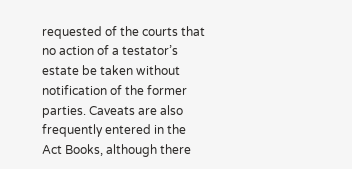requested of the courts that no action of a testator’s estate be taken without notification of the former parties. Caveats are also frequently entered in the Act Books, although there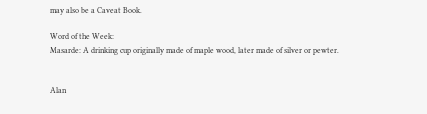may also be a Caveat Book.

Word of the Week:
Masarde: A drinking cup originally made of maple wood, later made of silver or pewter.


Alan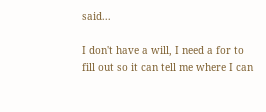said...

I don't have a will, I need a for to fill out so it can tell me where I can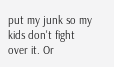put my junk so my kids don't fight over it. Or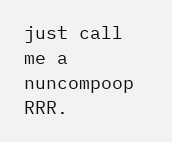just call me a nuncompoop RRR.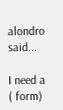alondro said...

I need a ( form)